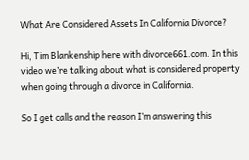What Are Considered Assets In California Divorce?

Hi, Tim Blankenship here with divorce661.com. In this video we’re talking about what is considered property when going through a divorce in California.

So I get calls and the reason I’m answering this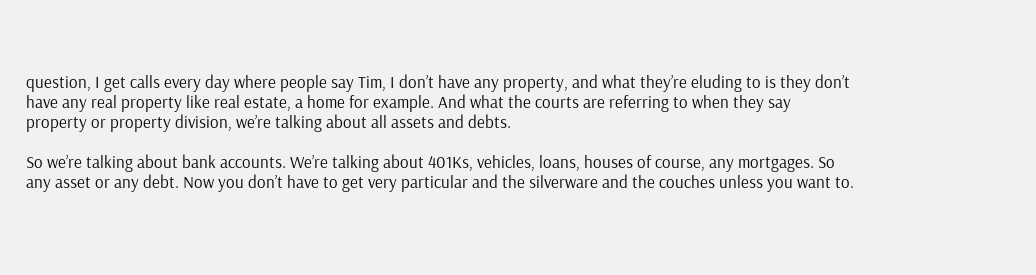question, I get calls every day where people say Tim, I don’t have any property, and what they’re eluding to is they don’t have any real property like real estate, a home for example. And what the courts are referring to when they say property or property division, we’re talking about all assets and debts.

So we’re talking about bank accounts. We’re talking about 401Ks, vehicles, loans, houses of course, any mortgages. So any asset or any debt. Now you don’t have to get very particular and the silverware and the couches unless you want to.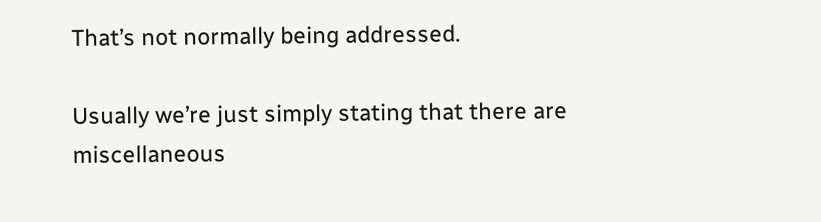That’s not normally being addressed.

Usually we’re just simply stating that there are miscellaneous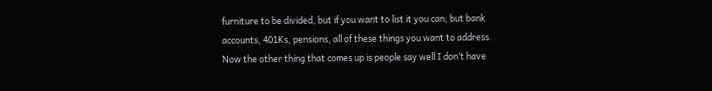furniture to be divided, but if you want to list it you can, but bank accounts, 401Ks, pensions, all of these things you want to address. Now the other thing that comes up is people say well I don’t have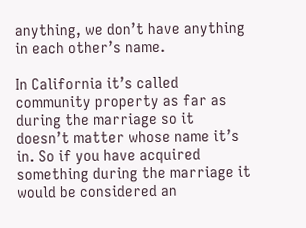anything, we don’t have anything in each other’s name.

In California it’s called community property as far as during the marriage so it doesn’t matter whose name it’s in. So if you have acquired something during the marriage it would be considered an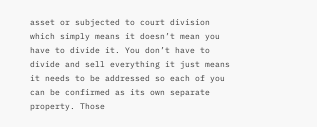asset or subjected to court division which simply means it doesn’t mean you have to divide it. You don’t have to divide and sell everything it just means it needs to be addressed so each of you can be confirmed as its own separate property. Those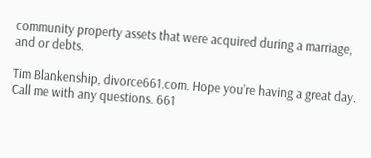community property assets that were acquired during a marriage, and or debts.

Tim Blankenship, divorce661.com. Hope you’re having a great day. Call me with any questions. 661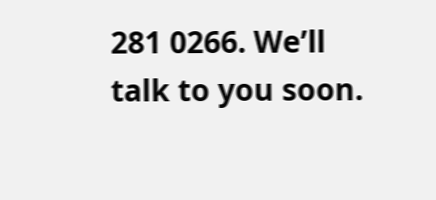281 0266. We’ll talk to you soon.